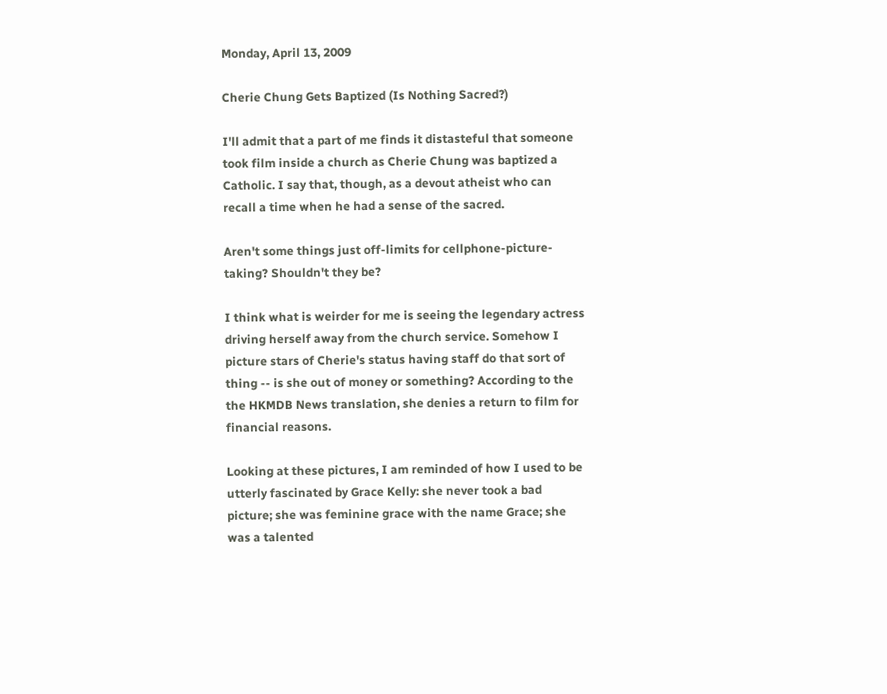Monday, April 13, 2009

Cherie Chung Gets Baptized (Is Nothing Sacred?)

I'll admit that a part of me finds it distasteful that someone took film inside a church as Cherie Chung was baptized a Catholic. I say that, though, as a devout atheist who can recall a time when he had a sense of the sacred.

Aren't some things just off-limits for cellphone-picture-taking? Shouldn't they be?

I think what is weirder for me is seeing the legendary actress driving herself away from the church service. Somehow I picture stars of Cherie's status having staff do that sort of thing -- is she out of money or something? According to the the HKMDB News translation, she denies a return to film for financial reasons.

Looking at these pictures, I am reminded of how I used to be utterly fascinated by Grace Kelly: she never took a bad picture; she was feminine grace with the name Grace; she was a talented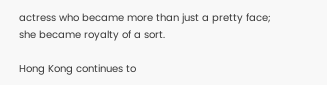actress who became more than just a pretty face; she became royalty of a sort.

Hong Kong continues to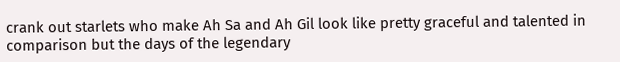crank out starlets who make Ah Sa and Ah Gil look like pretty graceful and talented in comparison but the days of the legendary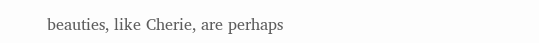beauties, like Cherie, are perhaps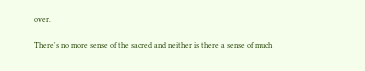over.

There's no more sense of the sacred and neither is there a sense of much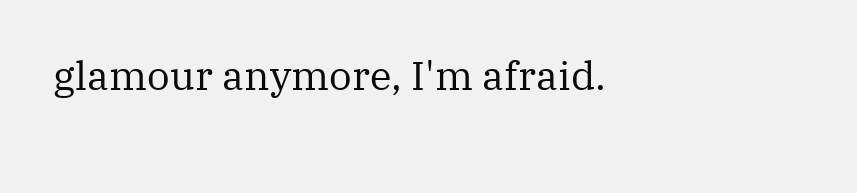glamour anymore, I'm afraid.